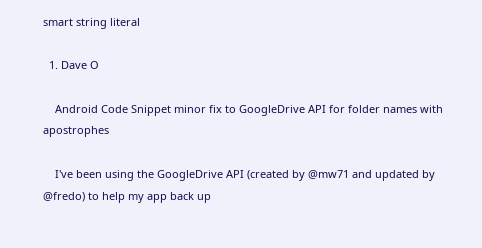smart string literal

  1. Dave O

    Android Code Snippet minor fix to GoogleDrive API for folder names with apostrophes

    I've been using the GoogleDrive API (created by @mw71 and updated by @fredo) to help my app back up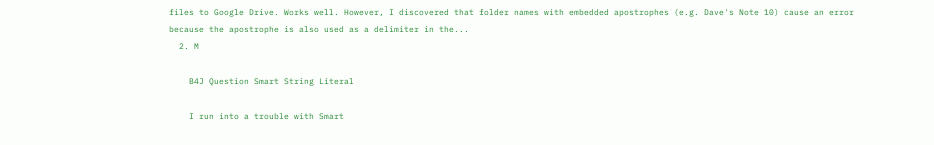files to Google Drive. Works well. However, I discovered that folder names with embedded apostrophes (e.g. Dave's Note 10) cause an error because the apostrophe is also used as a delimiter in the...
  2. M

    B4J Question Smart String Literal

    I run into a trouble with Smart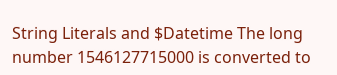String Literals and $Datetime The long number 1546127715000 is converted to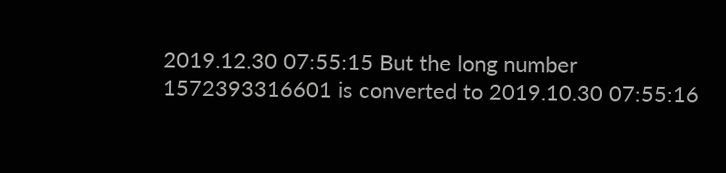2019.12.30 07:55:15 But the long number 1572393316601 is converted to 2019.10.30 07:55:16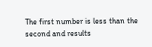The first number is less than the second and results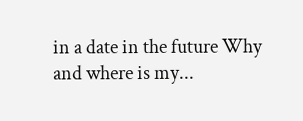in a date in the future Why and where is my...